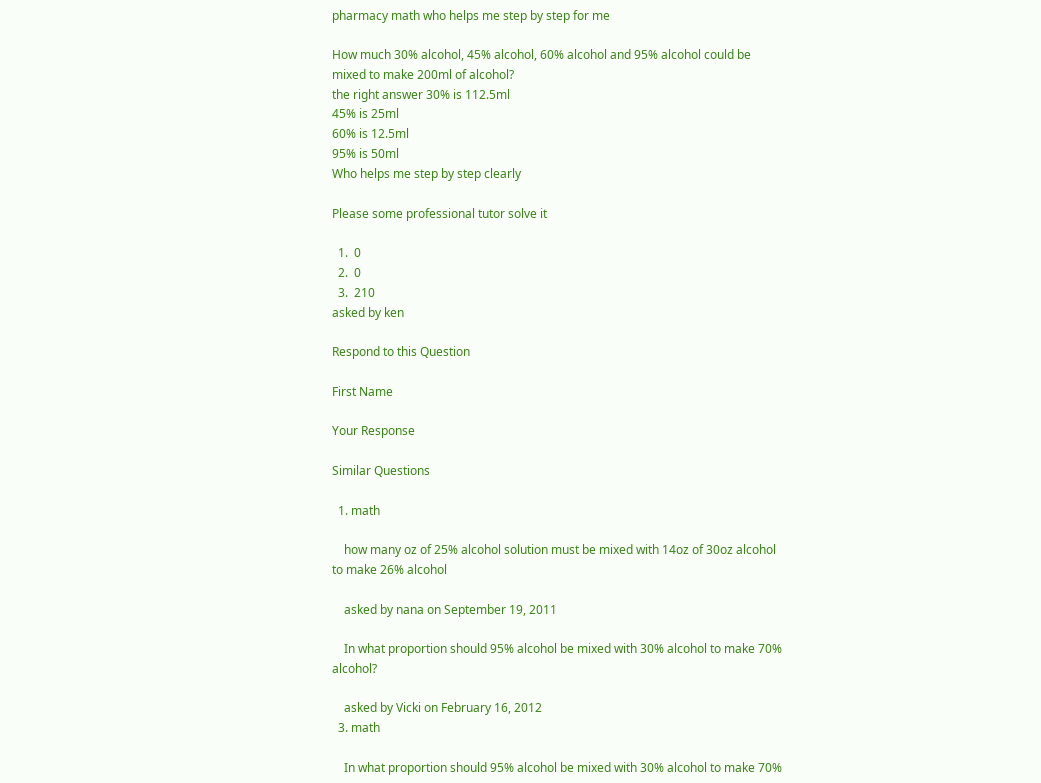pharmacy math who helps me step by step for me

How much 30% alcohol, 45% alcohol, 60% alcohol and 95% alcohol could be mixed to make 200ml of alcohol?
the right answer 30% is 112.5ml
45% is 25ml
60% is 12.5ml
95% is 50ml
Who helps me step by step clearly

Please some professional tutor solve it

  1.  0
  2.  0
  3.  210
asked by ken

Respond to this Question

First Name

Your Response

Similar Questions

  1. math

    how many oz of 25% alcohol solution must be mixed with 14oz of 30oz alcohol to make 26% alcohol

    asked by nana on September 19, 2011

    In what proportion should 95% alcohol be mixed with 30% alcohol to make 70% alcohol?

    asked by Vicki on February 16, 2012
  3. math

    In what proportion should 95% alcohol be mixed with 30% alcohol to make 70%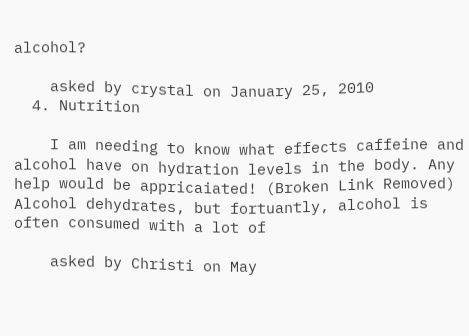alcohol?

    asked by crystal on January 25, 2010
  4. Nutrition

    I am needing to know what effects caffeine and alcohol have on hydration levels in the body. Any help would be appricaiated! (Broken Link Removed) Alcohol dehydrates, but fortuantly, alcohol is often consumed with a lot of

    asked by Christi on May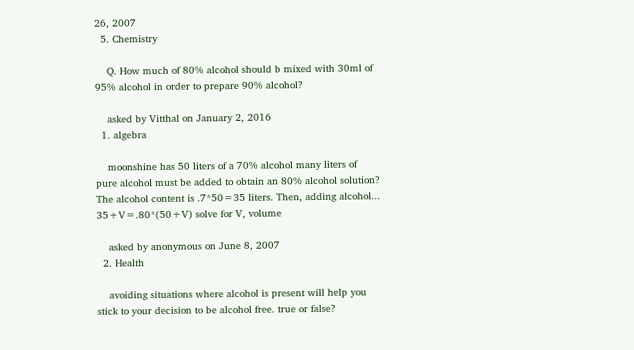26, 2007
  5. Chemistry

    Q. How much of 80% alcohol should b mixed with 30ml of 95% alcohol in order to prepare 90% alcohol?

    asked by Vitthal on January 2, 2016
  1. algebra

    moonshine has 50 liters of a 70% alcohol many liters of pure alcohol must be added to obtain an 80% alcohol solution? The alcohol content is .7*50=35 liters. Then, adding alcohol... 35+V=.80*(50+V) solve for V, volume

    asked by anonymous on June 8, 2007
  2. Health

    avoiding situations where alcohol is present will help you stick to your decision to be alcohol free. true or false?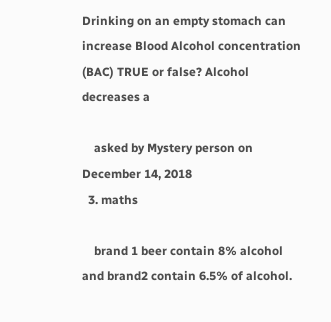Drinking on an empty stomach can increase Blood Alcohol concentration (BAC) TRUE or false? Alcohol decreases a

    asked by Mystery person on December 14, 2018
  3. maths

    brand 1 beer contain 8% alcohol and brand2 contain 6.5% of alcohol.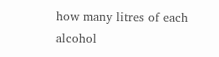how many litres of each alcohol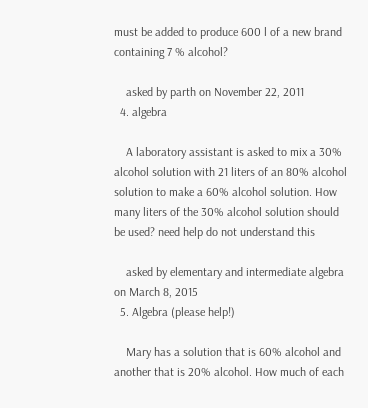must be added to produce 600 l of a new brand containing 7 % alcohol?

    asked by parth on November 22, 2011
  4. algebra

    A laboratory assistant is asked to mix a 30% alcohol solution with 21 liters of an 80% alcohol solution to make a 60% alcohol solution. How many liters of the 30% alcohol solution should be used? need help do not understand this

    asked by elementary and intermediate algebra on March 8, 2015
  5. Algebra (please help!)

    Mary has a solution that is 60% alcohol and another that is 20% alcohol. How much of each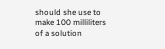should she use to make 100 milliliters of a solution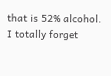that is 52% alcohol. I totally forget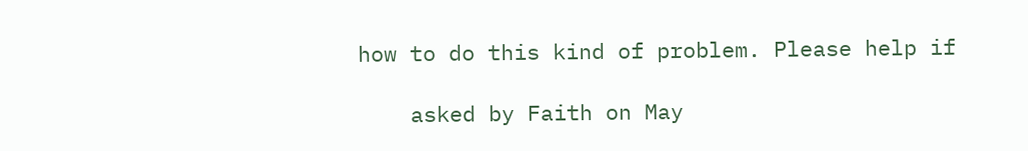how to do this kind of problem. Please help if

    asked by Faith on May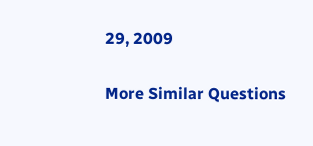29, 2009

More Similar Questions